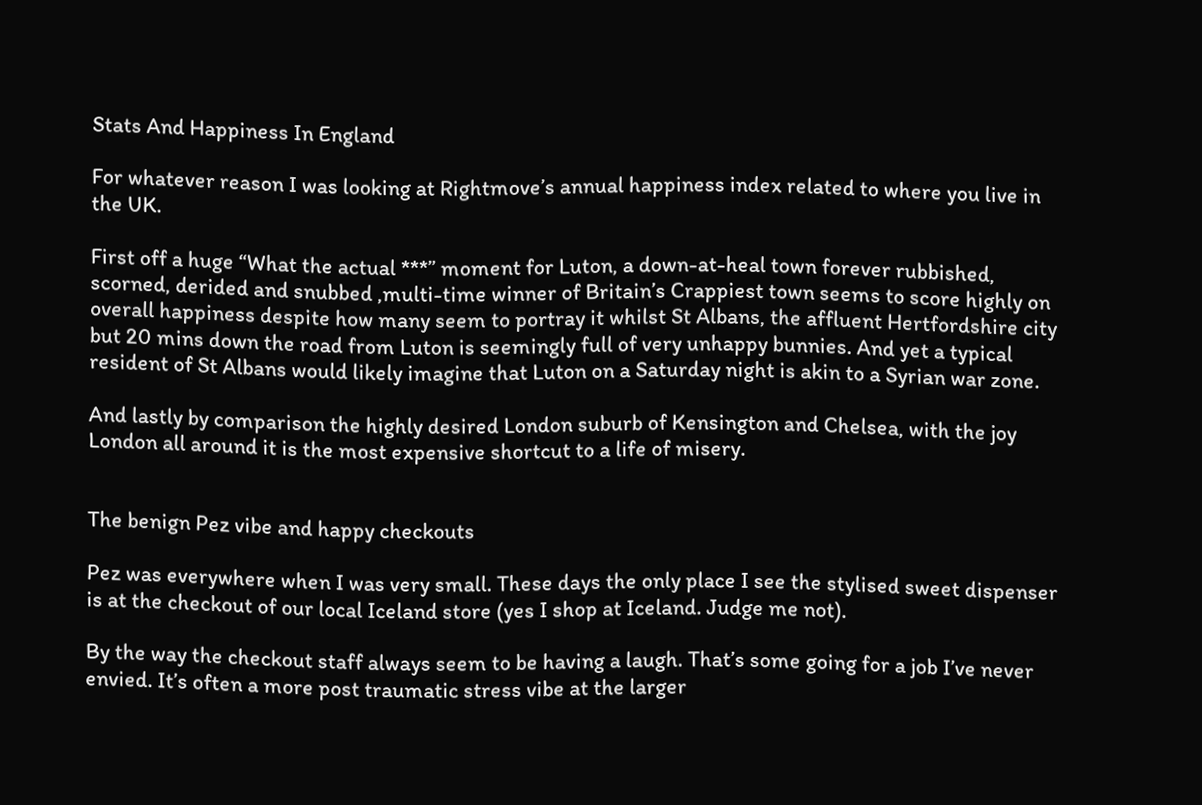Stats And Happiness In England

For whatever reason I was looking at Rightmove’s annual happiness index related to where you live in the UK.

First off a huge “What the actual ***” moment for Luton, a down-at-heal town forever rubbished, scorned, derided and snubbed ,multi-time winner of Britain’s Crappiest town seems to score highly on overall happiness despite how many seem to portray it whilst St Albans, the affluent Hertfordshire city but 20 mins down the road from Luton is seemingly full of very unhappy bunnies. And yet a typical resident of St Albans would likely imagine that Luton on a Saturday night is akin to a Syrian war zone.

And lastly by comparison the highly desired London suburb of Kensington and Chelsea, with the joy London all around it is the most expensive shortcut to a life of misery.


The benign Pez vibe and happy checkouts

Pez was everywhere when I was very small. These days the only place I see the stylised sweet dispenser is at the checkout of our local Iceland store (yes I shop at Iceland. Judge me not).

By the way the checkout staff always seem to be having a laugh. That’s some going for a job I’ve never envied. It’s often a more post traumatic stress vibe at the larger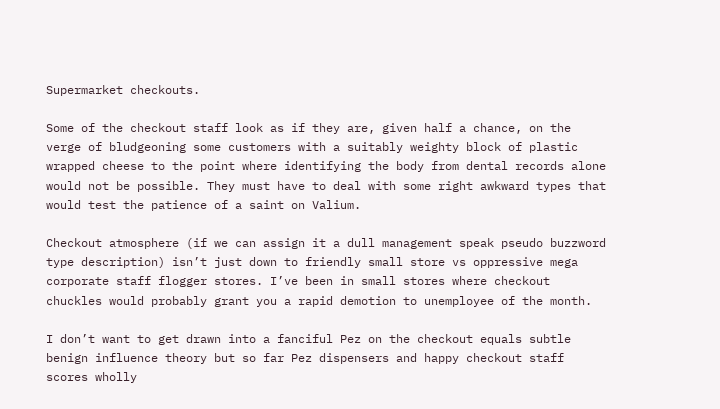Supermarket checkouts.

Some of the checkout staff look as if they are, given half a chance, on the verge of bludgeoning some customers with a suitably weighty block of plastic wrapped cheese to the point where identifying the body from dental records alone would not be possible. They must have to deal with some right awkward types that would test the patience of a saint on Valium.

Checkout atmosphere (if we can assign it a dull management speak pseudo buzzword type description) isn’t just down to friendly small store vs oppressive mega corporate staff flogger stores. I’ve been in small stores where checkout chuckles would probably grant you a rapid demotion to unemployee of the month.

I don’t want to get drawn into a fanciful Pez on the checkout equals subtle benign influence theory but so far Pez dispensers and happy checkout staff scores wholly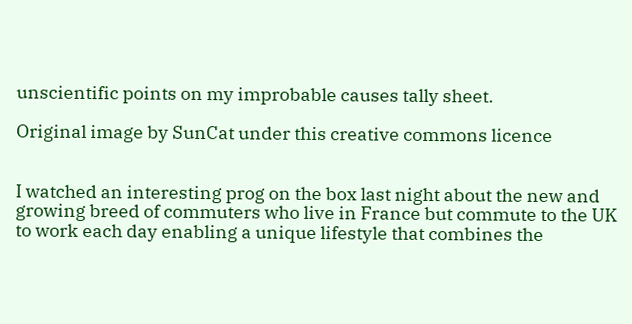unscientific points on my improbable causes tally sheet.

Original image by SunCat under this creative commons licence


I watched an interesting prog on the box last night about the new and growing breed of commuters who live in France but commute to the UK to work each day enabling a unique lifestyle that combines the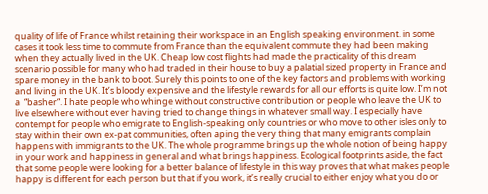quality of life of France whilst retaining their workspace in an English speaking environment. in some cases it took less time to commute from France than the equivalent commute they had been making when they actually lived in the UK. Cheap low cost flights had made the practicality of this dream scenario possible for many who had traded in their house to buy a palatial sized property in France and spare money in the bank to boot. Surely this points to one of the key factors and problems with working and living in the UK. It’s bloody expensive and the lifestyle rewards for all our efforts is quite low. I’m not a  “basher“. I hate people who whinge without constructive contribution or people who leave the UK to live elsewhere without ever having tried to change things in whatever small way. I especially have contempt for people who emigrate to English-speaking only countries or who move to other isles only to stay within their own ex-pat communities, often aping the very thing that many emigrants complain happens with immigrants to the UK. The whole programme brings up the whole notion of being happy in your work and happiness in general and what brings happiness. Ecological footprints aside, the fact that some people were looking for a better balance of lifestyle in this way proves that what makes people happy is different for each person but that if you work, it’s really crucial to either enjoy what you do or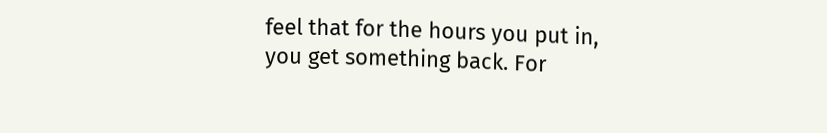feel that for the hours you put in, you get something back. For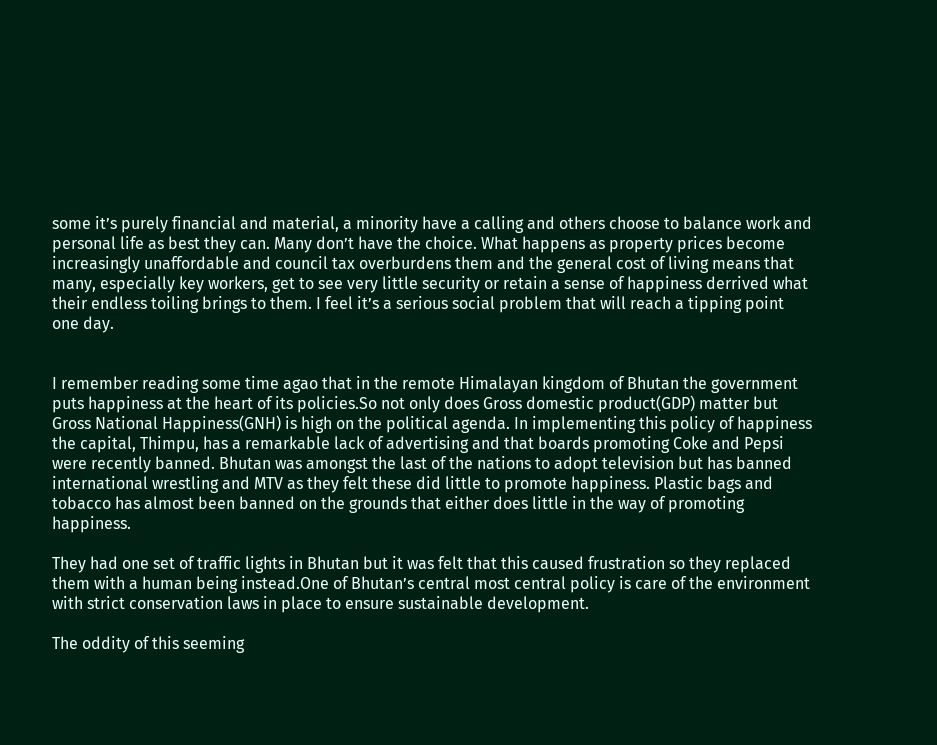some it’s purely financial and material, a minority have a calling and others choose to balance work and personal life as best they can. Many don’t have the choice. What happens as property prices become increasingly unaffordable and council tax overburdens them and the general cost of living means that many, especially key workers, get to see very little security or retain a sense of happiness derrived what their endless toiling brings to them. I feel it’s a serious social problem that will reach a tipping point one day.


I remember reading some time agao that in the remote Himalayan kingdom of Bhutan the government puts happiness at the heart of its policies.So not only does Gross domestic product(GDP) matter but Gross National Happiness(GNH) is high on the political agenda. In implementing this policy of happiness the capital, Thimpu, has a remarkable lack of advertising and that boards promoting Coke and Pepsi were recently banned. Bhutan was amongst the last of the nations to adopt television but has banned international wrestling and MTV as they felt these did little to promote happiness. Plastic bags and tobacco has almost been banned on the grounds that either does little in the way of promoting happiness.

They had one set of traffic lights in Bhutan but it was felt that this caused frustration so they replaced them with a human being instead.One of Bhutan’s central most central policy is care of the environment with strict conservation laws in place to ensure sustainable development.

The oddity of this seeming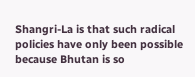Shangri-La is that such radical policies have only been possible because Bhutan is so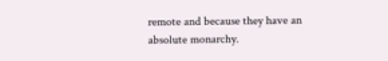remote and because they have an absolute monarchy.